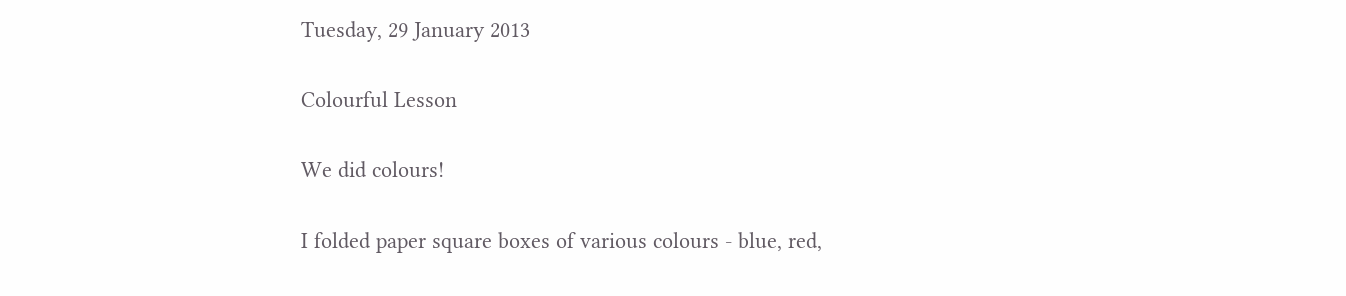Tuesday, 29 January 2013

Colourful Lesson

We did colours!

I folded paper square boxes of various colours - blue, red,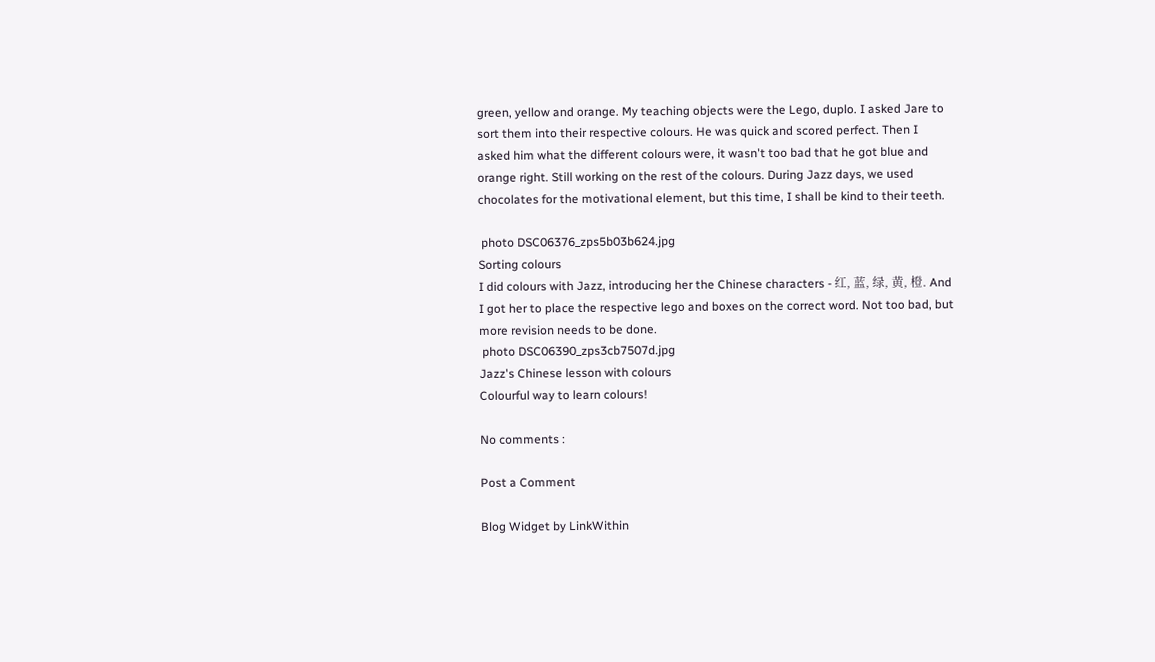green, yellow and orange. My teaching objects were the Lego, duplo. I asked Jare to sort them into their respective colours. He was quick and scored perfect. Then I asked him what the different colours were, it wasn't too bad that he got blue and orange right. Still working on the rest of the colours. During Jazz days, we used chocolates for the motivational element, but this time, I shall be kind to their teeth.

 photo DSC06376_zps5b03b624.jpg
Sorting colours
I did colours with Jazz, introducing her the Chinese characters - 红, 蓝, 绿, 黄, 橙. And I got her to place the respective lego and boxes on the correct word. Not too bad, but more revision needs to be done.
 photo DSC06390_zps3cb7507d.jpg
Jazz's Chinese lesson with colours
Colourful way to learn colours!

No comments :

Post a Comment

Blog Widget by LinkWithin